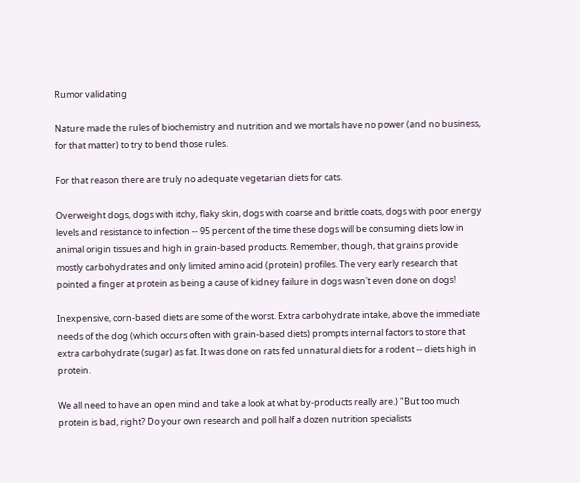Rumor validating

Nature made the rules of biochemistry and nutrition and we mortals have no power (and no business, for that matter) to try to bend those rules.

For that reason there are truly no adequate vegetarian diets for cats.

Overweight dogs, dogs with itchy, flaky skin, dogs with coarse and brittle coats, dogs with poor energy levels and resistance to infection -- 95 percent of the time these dogs will be consuming diets low in animal origin tissues and high in grain-based products. Remember, though, that grains provide mostly carbohydrates and only limited amino acid (protein) profiles. The very early research that pointed a finger at protein as being a cause of kidney failure in dogs wasn't even done on dogs!

Inexpensive, corn-based diets are some of the worst. Extra carbohydrate intake, above the immediate needs of the dog (which occurs often with grain-based diets) prompts internal factors to store that extra carbohydrate (sugar) as fat. It was done on rats fed unnatural diets for a rodent -- diets high in protein.

We all need to have an open mind and take a look at what by-products really are.) "But too much protein is bad, right? Do your own research and poll half a dozen nutrition specialists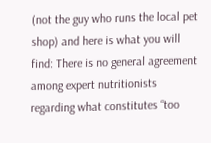(not the guy who runs the local pet shop) and here is what you will find: There is no general agreement among expert nutritionists regarding what constitutes “too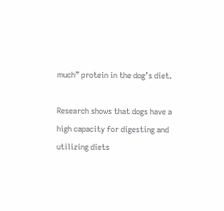much” protein in the dog’s diet.

Research shows that dogs have a high capacity for digesting and utilizing diets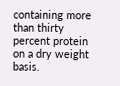containing more than thirty percent protein on a dry weight basis.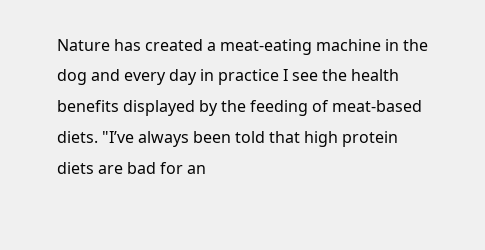Nature has created a meat-eating machine in the dog and every day in practice I see the health benefits displayed by the feeding of meat-based diets. "I’ve always been told that high protein diets are bad for an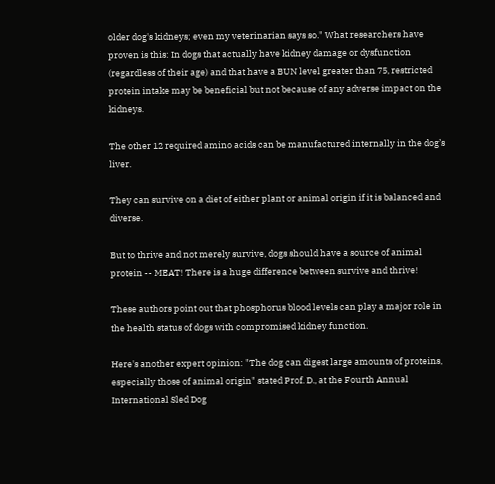older dog's kidneys; even my veterinarian says so." What researchers have proven is this: In dogs that actually have kidney damage or dysfunction (regardless of their age) and that have a BUN level greater than 75, restricted protein intake may be beneficial but not because of any adverse impact on the kidneys.

The other 12 required amino acids can be manufactured internally in the dog’s liver.

They can survive on a diet of either plant or animal origin if it is balanced and diverse.

But to thrive and not merely survive, dogs should have a source of animal protein -- MEAT! There is a huge difference between survive and thrive!

These authors point out that phosphorus blood levels can play a major role in the health status of dogs with compromised kidney function.

Here's another expert opinion: "The dog can digest large amounts of proteins, especially those of animal origin" stated Prof. D., at the Fourth Annual International Sled Dog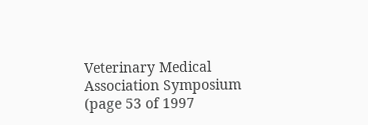Veterinary Medical Association Symposium (page 53 of 1997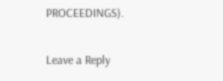PROCEEDINGS).

Leave a Reply